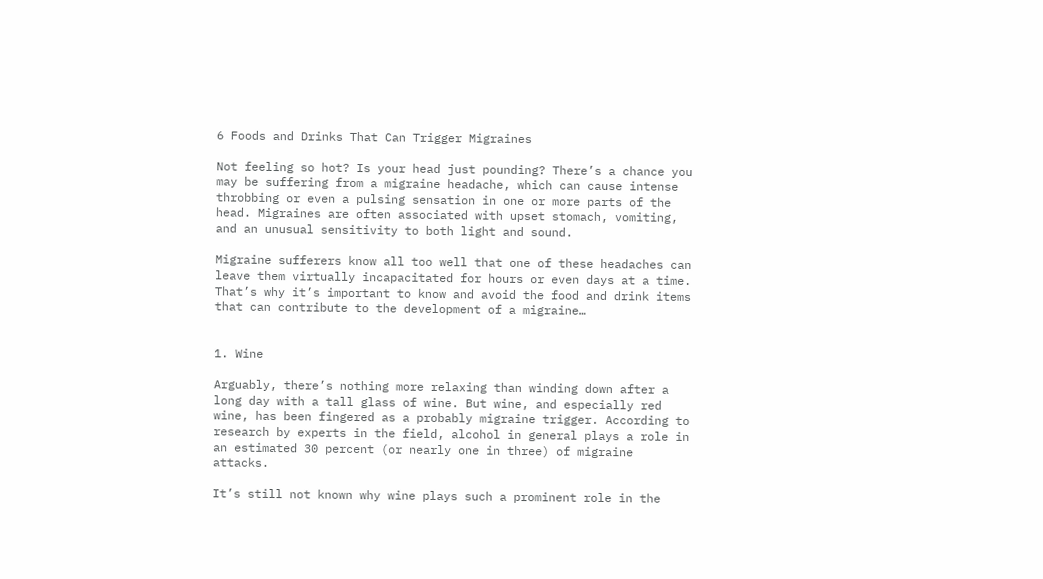6 Foods and Drinks That Can Trigger Migraines

Not feeling so hot? Is your head just pounding? There’s a chance you may be suffering from a migraine headache, which can cause intense throbbing or even a pulsing sensation in one or more parts of the head. Migraines are often associated with upset stomach, vomiting, and an unusual sensitivity to both light and sound.

Migraine sufferers know all too well that one of these headaches can leave them virtually incapacitated for hours or even days at a time. That’s why it’s important to know and avoid the food and drink items that can contribute to the development of a migraine…


1. Wine

Arguably, there’s nothing more relaxing than winding down after a long day with a tall glass of wine. But wine, and especially red wine, has been fingered as a probably migraine trigger. According to research by experts in the field, alcohol in general plays a role in an estimated 30 percent (or nearly one in three) of migraine attacks.

It’s still not known why wine plays such a prominent role in the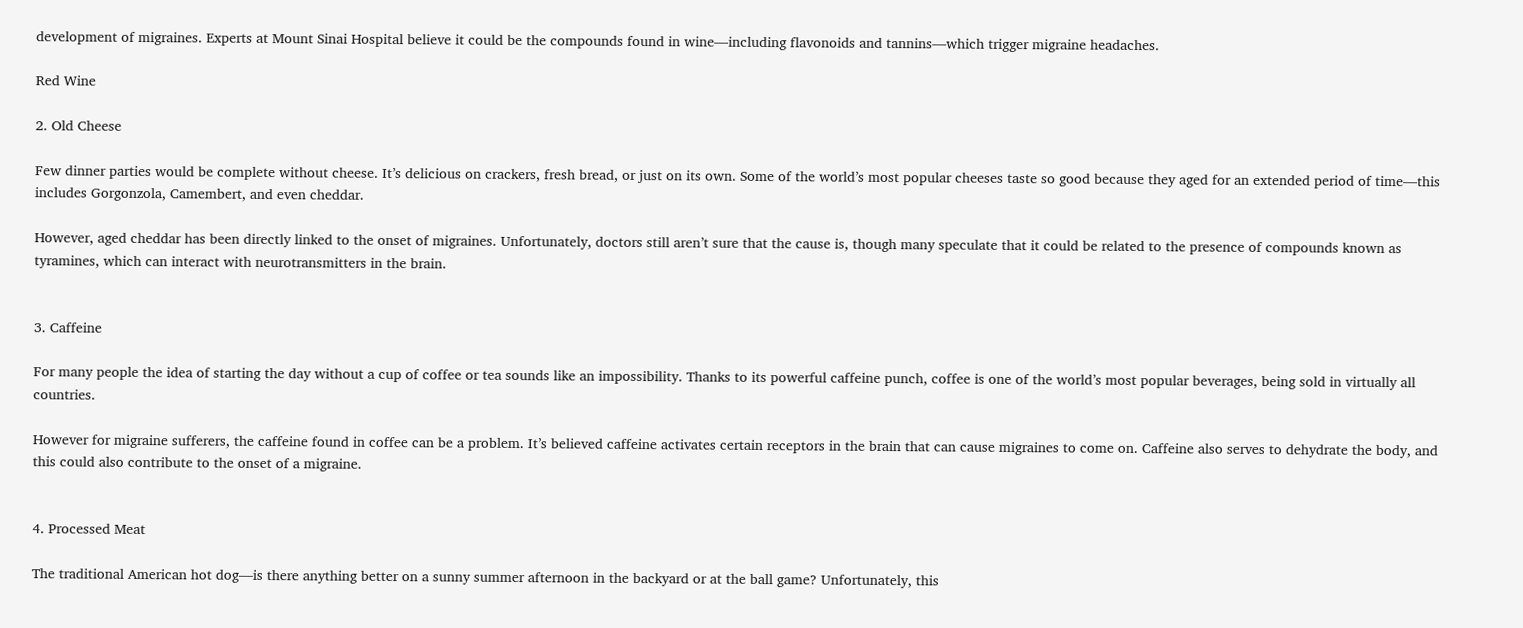development of migraines. Experts at Mount Sinai Hospital believe it could be the compounds found in wine—including flavonoids and tannins—which trigger migraine headaches.

Red Wine

2. Old Cheese

Few dinner parties would be complete without cheese. It’s delicious on crackers, fresh bread, or just on its own. Some of the world’s most popular cheeses taste so good because they aged for an extended period of time—this includes Gorgonzola, Camembert, and even cheddar.

However, aged cheddar has been directly linked to the onset of migraines. Unfortunately, doctors still aren’t sure that the cause is, though many speculate that it could be related to the presence of compounds known as tyramines, which can interact with neurotransmitters in the brain.


3. Caffeine

For many people the idea of starting the day without a cup of coffee or tea sounds like an impossibility. Thanks to its powerful caffeine punch, coffee is one of the world’s most popular beverages, being sold in virtually all countries.

However for migraine sufferers, the caffeine found in coffee can be a problem. It’s believed caffeine activates certain receptors in the brain that can cause migraines to come on. Caffeine also serves to dehydrate the body, and this could also contribute to the onset of a migraine.


4. Processed Meat

The traditional American hot dog—is there anything better on a sunny summer afternoon in the backyard or at the ball game? Unfortunately, this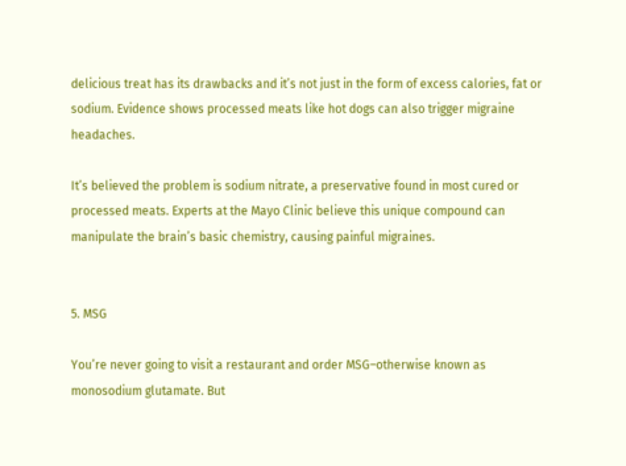delicious treat has its drawbacks and it’s not just in the form of excess calories, fat or sodium. Evidence shows processed meats like hot dogs can also trigger migraine headaches.

It’s believed the problem is sodium nitrate, a preservative found in most cured or processed meats. Experts at the Mayo Clinic believe this unique compound can manipulate the brain’s basic chemistry, causing painful migraines.


5. MSG

You’re never going to visit a restaurant and order MSG–otherwise known as monosodium glutamate. But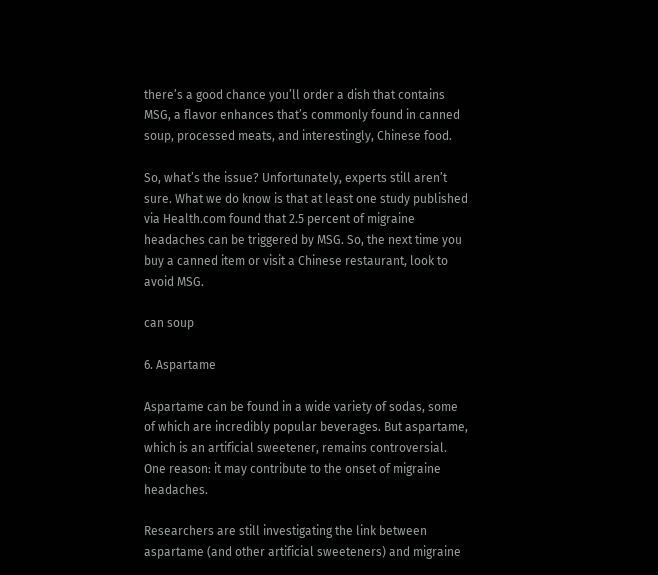there’s a good chance you’ll order a dish that contains MSG, a flavor enhances that’s commonly found in canned soup, processed meats, and interestingly, Chinese food.

So, what’s the issue? Unfortunately, experts still aren’t sure. What we do know is that at least one study published via Health.com found that 2.5 percent of migraine headaches can be triggered by MSG. So, the next time you buy a canned item or visit a Chinese restaurant, look to avoid MSG.

can soup

6. Aspartame

Aspartame can be found in a wide variety of sodas, some of which are incredibly popular beverages. But aspartame, which is an artificial sweetener, remains controversial. One reason: it may contribute to the onset of migraine headaches.

Researchers are still investigating the link between aspartame (and other artificial sweeteners) and migraine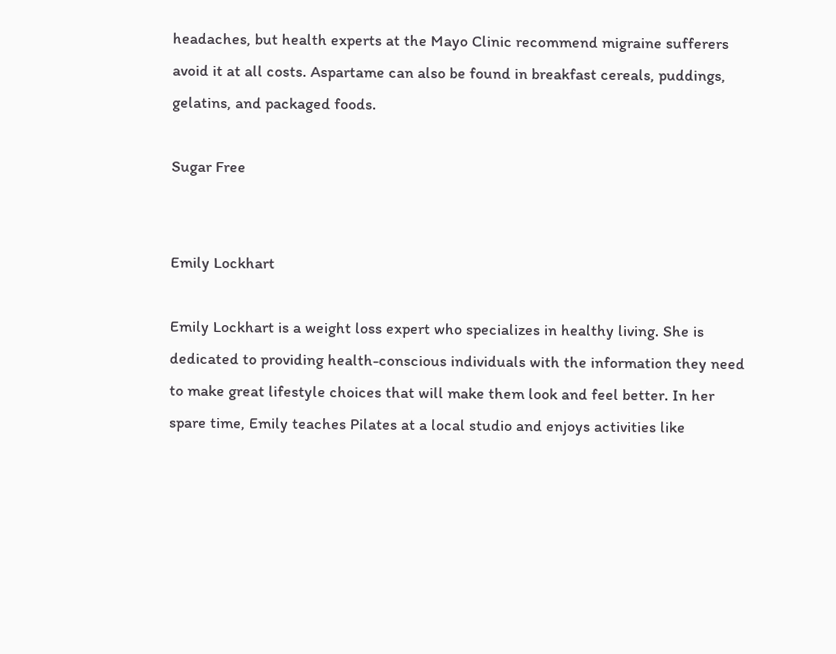headaches, but health experts at the Mayo Clinic recommend migraine sufferers avoid it at all costs. Aspartame can also be found in breakfast cereals, puddings, gelatins, and packaged foods.

Sugar Free


Emily Lockhart

Emily Lockhart is a weight loss expert who specializes in healthy living. She is dedicated to providing health-conscious individuals with the information they need to make great lifestyle choices that will make them look and feel better. In her spare time, Emily teaches Pilates at a local studio and enjoys activities like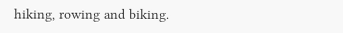hiking, rowing and biking.